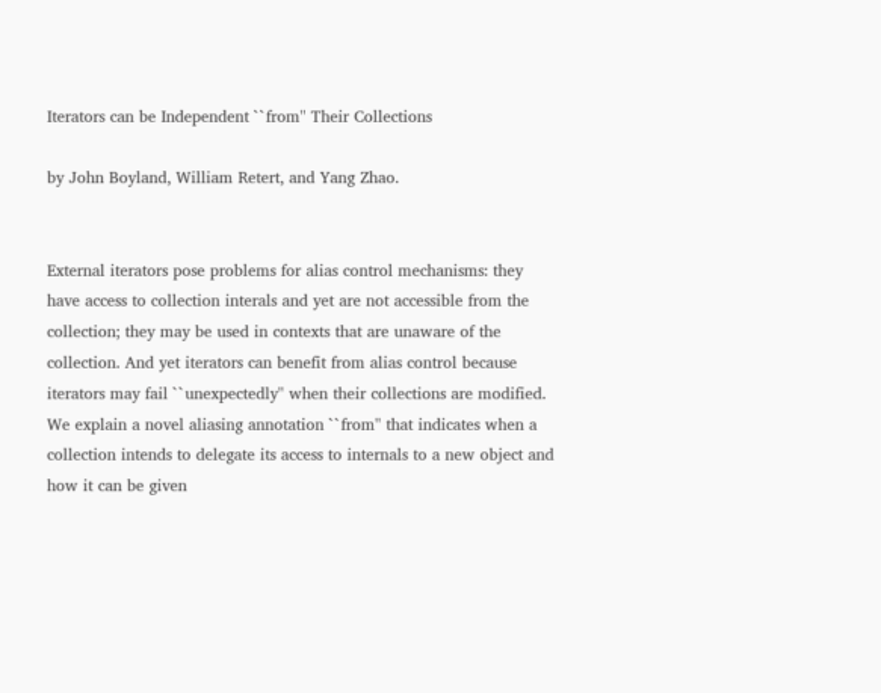Iterators can be Independent ``from'' Their Collections

by John Boyland, William Retert, and Yang Zhao.


External iterators pose problems for alias control mechanisms: they have access to collection interals and yet are not accessible from the collection; they may be used in contexts that are unaware of the collection. And yet iterators can benefit from alias control because iterators may fail ``unexpectedly'' when their collections are modified. We explain a novel aliasing annotation ``from'' that indicates when a collection intends to delegate its access to internals to a new object and how it can be given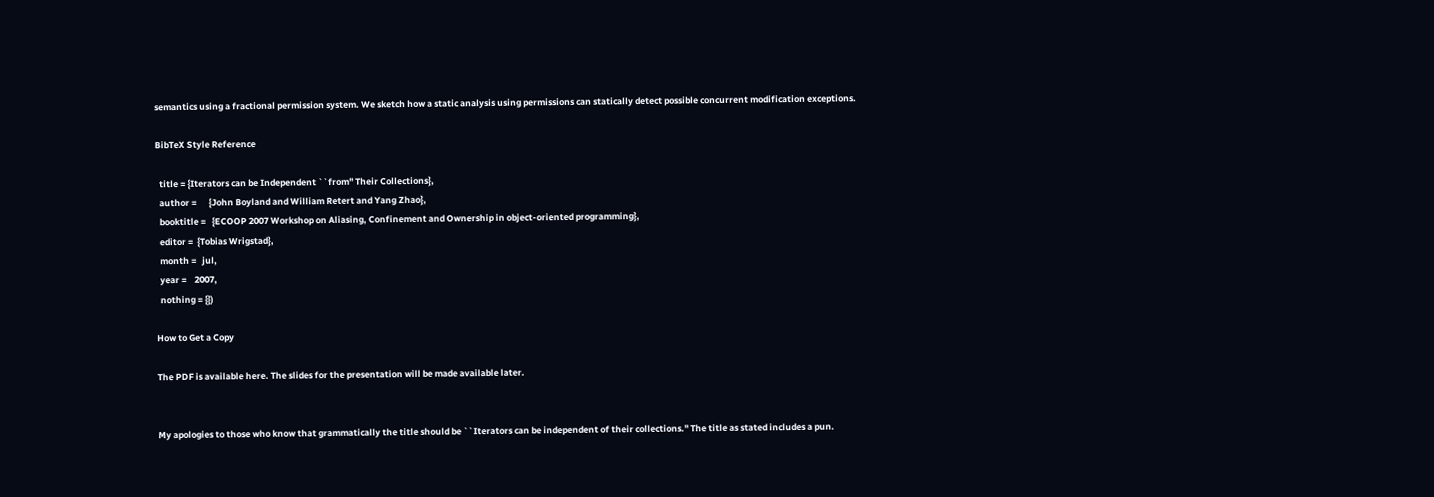semantics using a fractional permission system. We sketch how a static analysis using permissions can statically detect possible concurrent modification exceptions.

BibTeX Style Reference

  title = {Iterators can be Independent ``from'' Their Collections},
  author =      {John Boyland and William Retert and Yang Zhao},
  booktitle =   {ECOOP 2007 Workshop on Aliasing, Confinement and Ownership in object-oriented programming},
  editor =  {Tobias Wrigstad},
  month =   jul,
  year =    2007,
  nothing = {})

How to Get a Copy

The PDF is available here. The slides for the presentation will be made available later.


My apologies to those who know that grammatically the title should be ``Iterators can be independent of their collections.'' The title as stated includes a pun.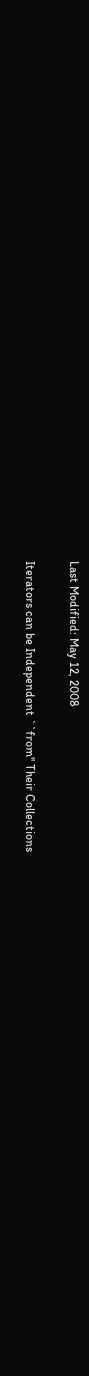Last Modified: May 12, 2008

Iterators can be Independent ``from'' Their Collections